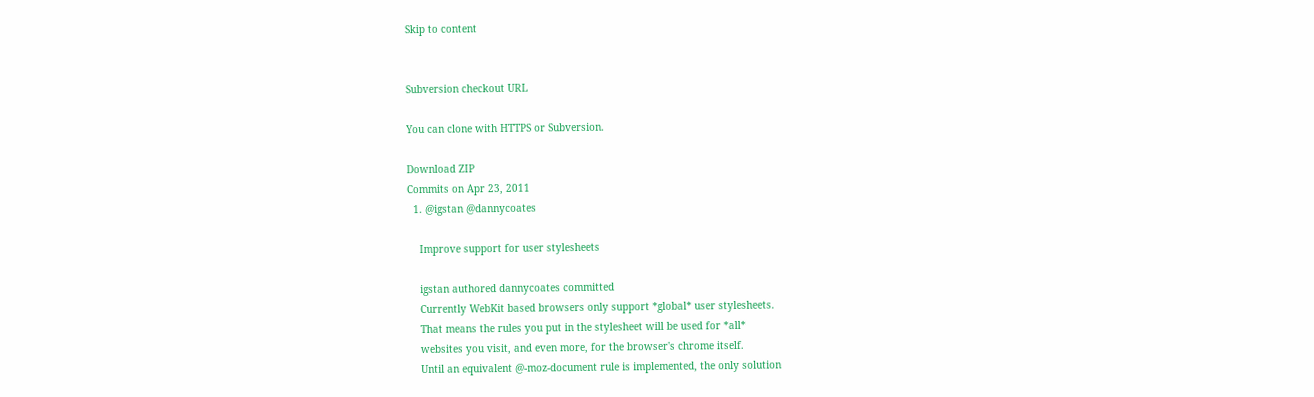Skip to content


Subversion checkout URL

You can clone with HTTPS or Subversion.

Download ZIP
Commits on Apr 23, 2011
  1. @igstan @dannycoates

    Improve support for user stylesheets

    igstan authored dannycoates committed
    Currently WebKit based browsers only support *global* user stylesheets.
    That means the rules you put in the stylesheet will be used for *all*
    websites you visit, and even more, for the browser's chrome itself.
    Until an equivalent @-moz-document rule is implemented, the only solution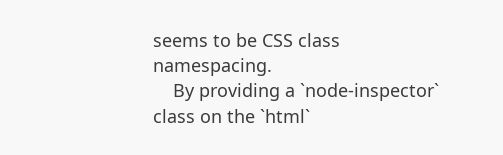seems to be CSS class namespacing.
    By providing a `node-inspector` class on the `html`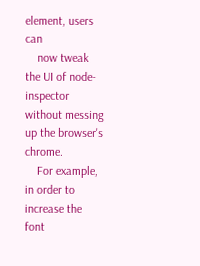element, users can
    now tweak the UI of node-inspector without messing up the browser's chrome.
    For example, in order to increase the font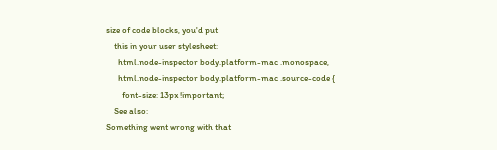size of code blocks, you'd put
    this in your user stylesheet:
      html.node-inspector body.platform-mac .monospace,
      html.node-inspector body.platform-mac .source-code {
        font-size: 13px !important;
    See also:
Something went wrong with that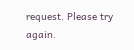request. Please try again.